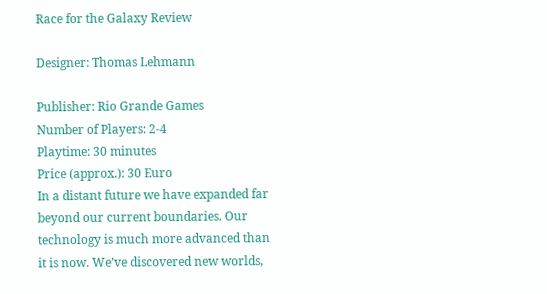Race for the Galaxy Review

Designer: Thomas Lehmann

Publisher: Rio Grande Games
Number of Players: 2-4
Playtime: 30 minutes
Price (approx.): 30 Euro
In a distant future we have expanded far beyond our current boundaries. Our technology is much more advanced than it is now. We’ve discovered new worlds,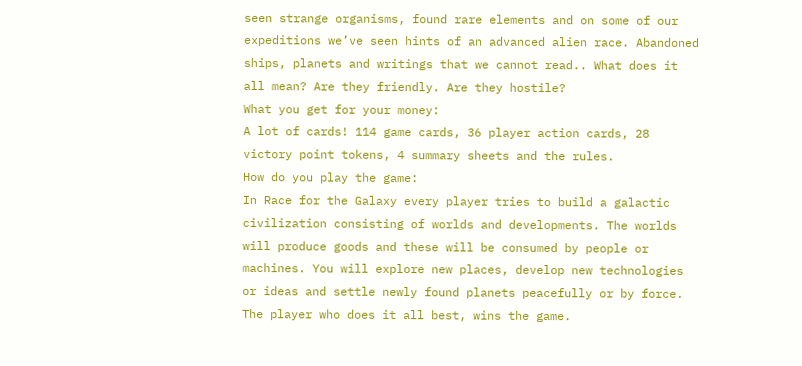seen strange organisms, found rare elements and on some of our expeditions we’ve seen hints of an advanced alien race. Abandoned ships, planets and writings that we cannot read.. What does it all mean? Are they friendly. Are they hostile?
What you get for your money:
A lot of cards! 114 game cards, 36 player action cards, 28 victory point tokens, 4 summary sheets and the rules.
How do you play the game:
In Race for the Galaxy every player tries to build a galactic civilization consisting of worlds and developments. The worlds will produce goods and these will be consumed by people or machines. You will explore new places, develop new technologies or ideas and settle newly found planets peacefully or by force.  The player who does it all best, wins the game.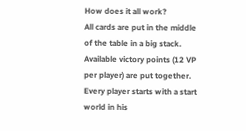How does it all work?
All cards are put in the middle of the table in a big stack. Available victory points (12 VP per player) are put together. Every player starts with a start world in his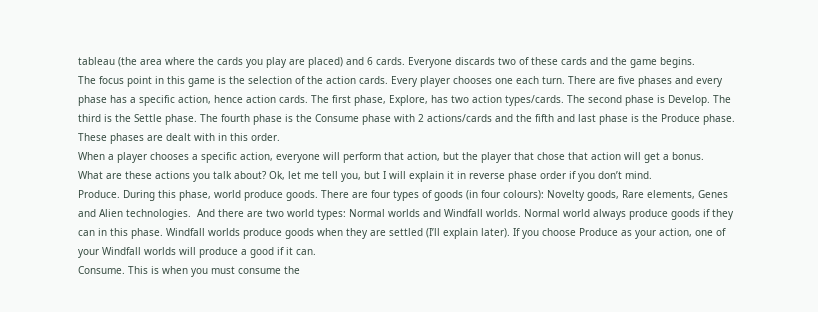tableau (the area where the cards you play are placed) and 6 cards. Everyone discards two of these cards and the game begins.
The focus point in this game is the selection of the action cards. Every player chooses one each turn. There are five phases and every phase has a specific action, hence action cards. The first phase, Explore, has two action types/cards. The second phase is Develop. The third is the Settle phase. The fourth phase is the Consume phase with 2 actions/cards and the fifth and last phase is the Produce phase. These phases are dealt with in this order.
When a player chooses a specific action, everyone will perform that action, but the player that chose that action will get a bonus.
What are these actions you talk about? Ok, let me tell you, but I will explain it in reverse phase order if you don’t mind.
Produce. During this phase, world produce goods. There are four types of goods (in four colours): Novelty goods, Rare elements, Genes and Alien technologies.  And there are two world types: Normal worlds and Windfall worlds. Normal world always produce goods if they can in this phase. Windfall worlds produce goods when they are settled (I’ll explain later). If you choose Produce as your action, one of your Windfall worlds will produce a good if it can.
Consume. This is when you must consume the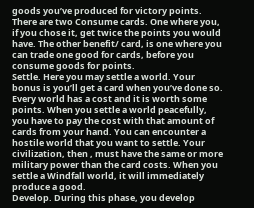goods you’ve produced for victory points. There are two Consume cards. One where you, if you chose it, get twice the points you would have. The other benefit/ card, is one where you can trade one good for cards, before you consume goods for points.
Settle. Here you may settle a world. Your bonus is you’ll get a card when you’ve done so. Every world has a cost and it is worth some points. When you settle a world peacefully, you have to pay the cost with that amount of cards from your hand. You can encounter a hostile world that you want to settle. Your civilization, then , must have the same or more military power than the card costs. When you settle a Windfall world, it will immediately produce a good.
Develop. During this phase, you develop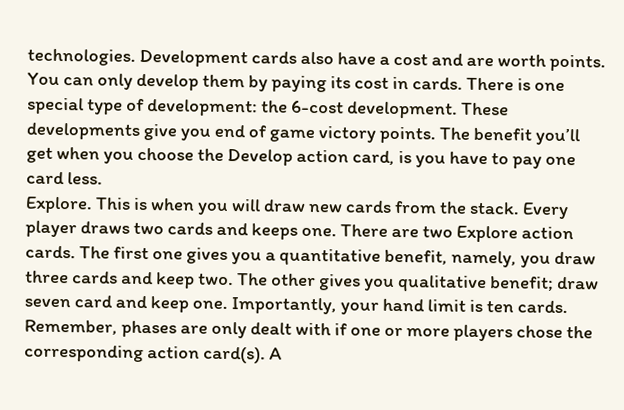technologies. Development cards also have a cost and are worth points. You can only develop them by paying its cost in cards. There is one special type of development: the 6-cost development. These developments give you end of game victory points. The benefit you’ll get when you choose the Develop action card, is you have to pay one card less.
Explore. This is when you will draw new cards from the stack. Every player draws two cards and keeps one. There are two Explore action cards. The first one gives you a quantitative benefit, namely, you draw three cards and keep two. The other gives you qualitative benefit; draw seven card and keep one. Importantly, your hand limit is ten cards.
Remember, phases are only dealt with if one or more players chose the corresponding action card(s). A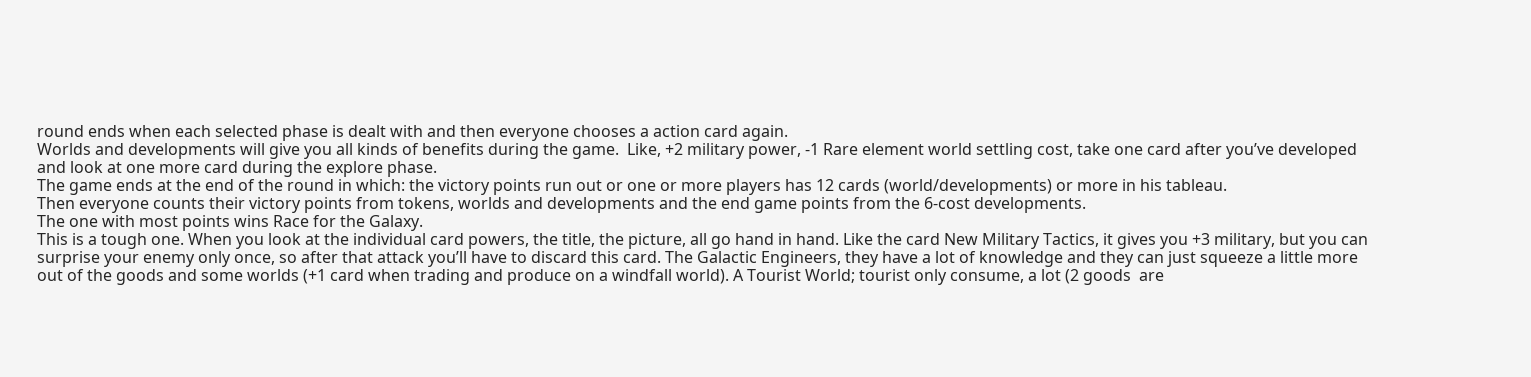round ends when each selected phase is dealt with and then everyone chooses a action card again.
Worlds and developments will give you all kinds of benefits during the game.  Like, +2 military power, -1 Rare element world settling cost, take one card after you’ve developed and look at one more card during the explore phase.
The game ends at the end of the round in which: the victory points run out or one or more players has 12 cards (world/developments) or more in his tableau.
Then everyone counts their victory points from tokens, worlds and developments and the end game points from the 6-cost developments.
The one with most points wins Race for the Galaxy.
This is a tough one. When you look at the individual card powers, the title, the picture, all go hand in hand. Like the card New Military Tactics, it gives you +3 military, but you can surprise your enemy only once, so after that attack you’ll have to discard this card. The Galactic Engineers, they have a lot of knowledge and they can just squeeze a little more out of the goods and some worlds (+1 card when trading and produce on a windfall world). A Tourist World; tourist only consume, a lot (2 goods  are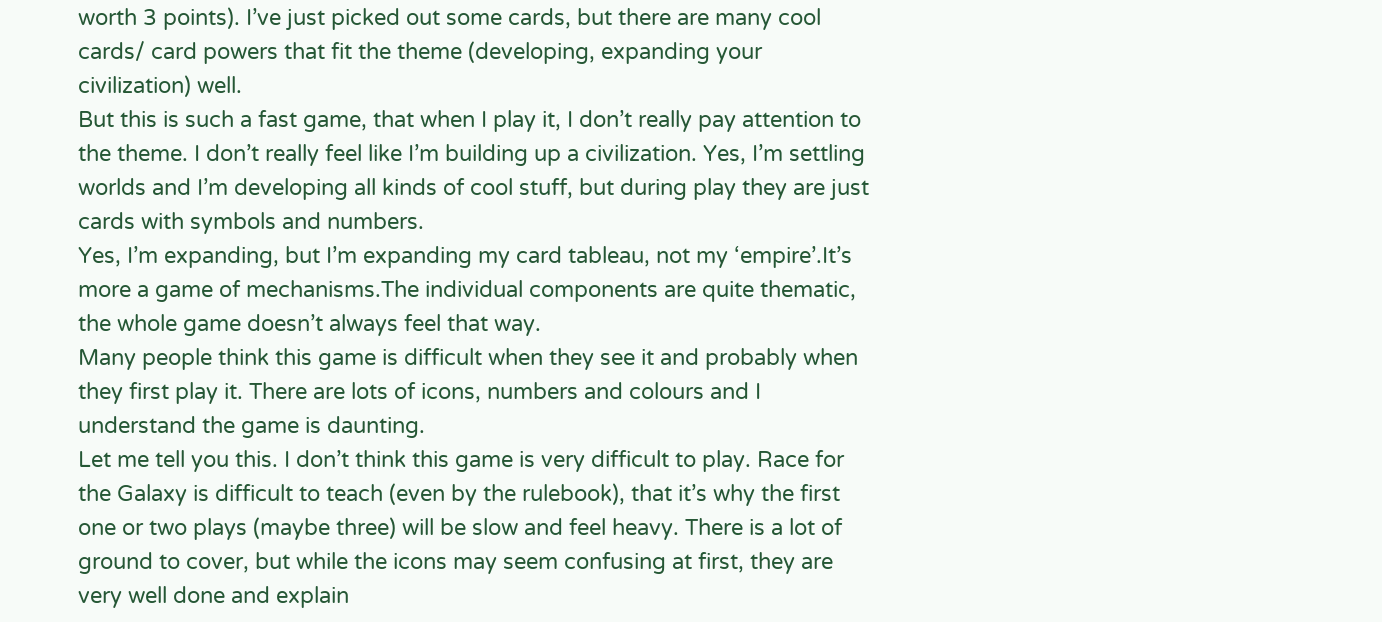worth 3 points). I’ve just picked out some cards, but there are many cool cards/ card powers that fit the theme (developing, expanding your civilization) well.
But this is such a fast game, that when I play it, I don’t really pay attention to the theme. I don’t really feel like I’m building up a civilization. Yes, I’m settling worlds and I’m developing all kinds of cool stuff, but during play they are just cards with symbols and numbers.
Yes, I’m expanding, but I’m expanding my card tableau, not my ‘empire’.It’s more a game of mechanisms.The individual components are quite thematic, the whole game doesn’t always feel that way.
Many people think this game is difficult when they see it and probably when they first play it. There are lots of icons, numbers and colours and I understand the game is daunting.
Let me tell you this. I don’t think this game is very difficult to play. Race for the Galaxy is difficult to teach (even by the rulebook), that it’s why the first one or two plays (maybe three) will be slow and feel heavy. There is a lot of ground to cover, but while the icons may seem confusing at first, they are very well done and explain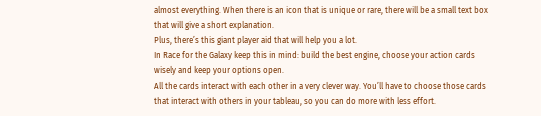almost everything. When there is an icon that is unique or rare, there will be a small text box that will give a short explanation.
Plus, there’s this giant player aid that will help you a lot.
In Race for the Galaxy keep this in mind: build the best engine, choose your action cards wisely and keep your options open.
All the cards interact with each other in a very clever way. You’ll have to choose those cards that interact with others in your tableau, so you can do more with less effort.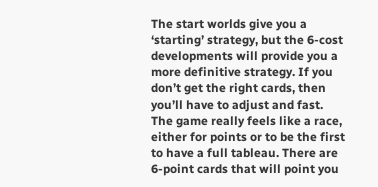The start worlds give you a ‘starting’ strategy, but the 6-cost developments will provide you a more definitive strategy. If you don’t get the right cards, then you’ll have to adjust and fast. The game really feels like a race, either for points or to be the first to have a full tableau. There are 6-point cards that will point you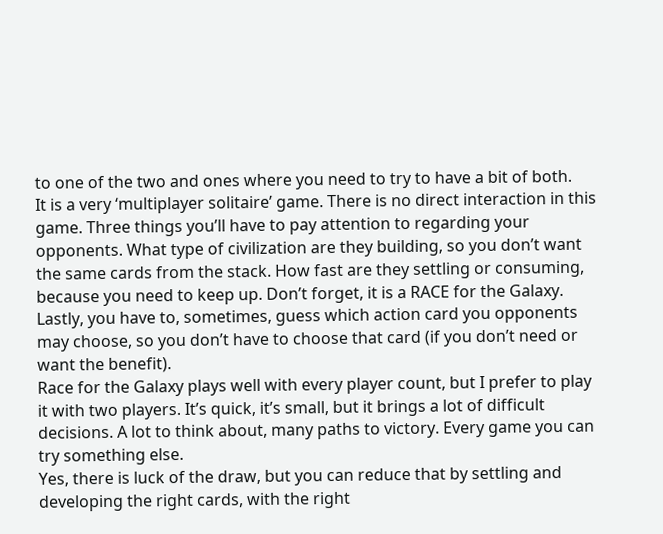to one of the two and ones where you need to try to have a bit of both.
It is a very ‘multiplayer solitaire’ game. There is no direct interaction in this game. Three things you’ll have to pay attention to regarding your opponents. What type of civilization are they building, so you don’t want the same cards from the stack. How fast are they settling or consuming, because you need to keep up. Don’t forget, it is a RACE for the Galaxy. Lastly, you have to, sometimes, guess which action card you opponents may choose, so you don’t have to choose that card (if you don’t need or want the benefit).
Race for the Galaxy plays well with every player count, but I prefer to play it with two players. It’s quick, it’s small, but it brings a lot of difficult decisions. A lot to think about, many paths to victory. Every game you can try something else.
Yes, there is luck of the draw, but you can reduce that by settling and developing the right cards, with the right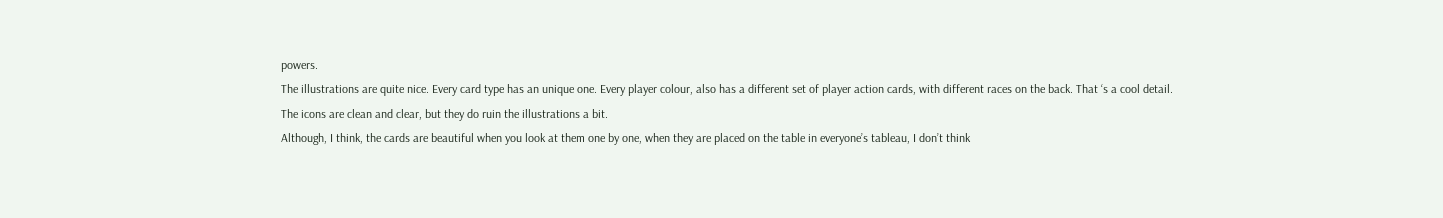powers.
The illustrations are quite nice. Every card type has an unique one. Every player colour, also has a different set of player action cards, with different races on the back. That ‘s a cool detail.
The icons are clean and clear, but they do ruin the illustrations a bit.
Although, I think, the cards are beautiful when you look at them one by one, when they are placed on the table in everyone’s tableau, I don’t think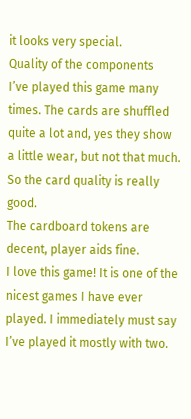it looks very special.
Quality of the components
I’ve played this game many times. The cards are shuffled quite a lot and, yes they show a little wear, but not that much. So the card quality is really good.
The cardboard tokens are decent, player aids fine.
I love this game! It is one of the nicest games I have ever played. I immediately must say I’ve played it mostly with two.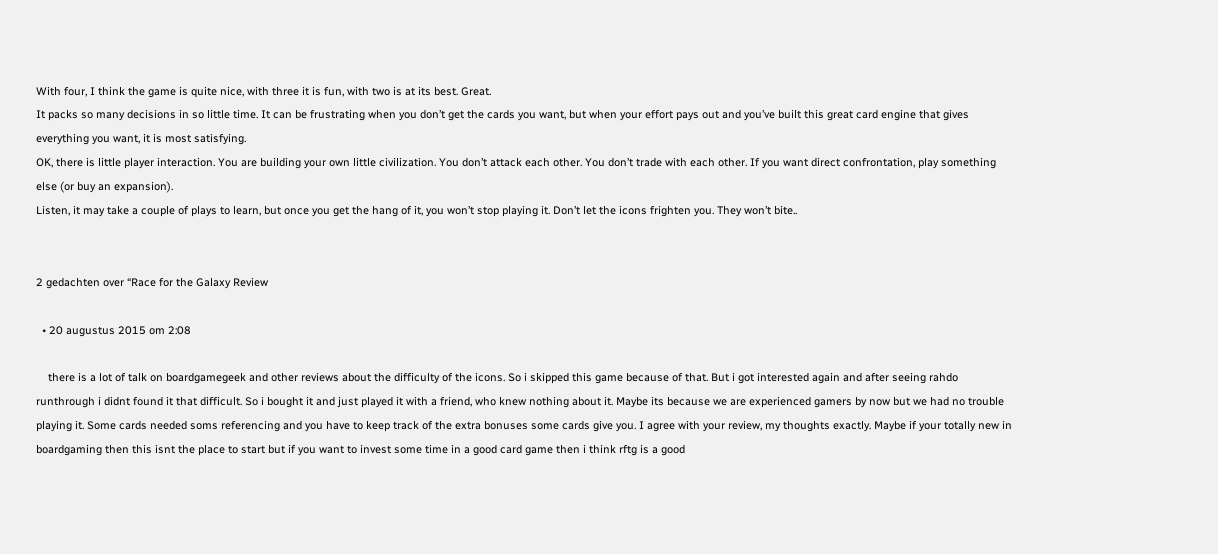With four, I think the game is quite nice, with three it is fun, with two is at its best. Great.
It packs so many decisions in so little time. It can be frustrating when you don’t get the cards you want, but when your effort pays out and you’ve built this great card engine that gives everything you want, it is most satisfying.
OK, there is little player interaction. You are building your own little civilization. You don’t attack each other. You don’t trade with each other. If you want direct confrontation, play something else (or buy an expansion).
Listen, it may take a couple of plays to learn, but once you get the hang of it, you won’t stop playing it. Don’t let the icons frighten you. They won’t bite..


2 gedachten over “Race for the Galaxy Review

  • 20 augustus 2015 om 2:08

    there is a lot of talk on boardgamegeek and other reviews about the difficulty of the icons. So i skipped this game because of that. But i got interested again and after seeing rahdo runthrough i didnt found it that difficult. So i bought it and just played it with a friend, who knew nothing about it. Maybe its because we are experienced gamers by now but we had no trouble playing it. Some cards needed soms referencing and you have to keep track of the extra bonuses some cards give you. I agree with your review, my thoughts exactly. Maybe if your totally new in boardgaming then this isnt the place to start but if you want to invest some time in a good card game then i think rftg is a good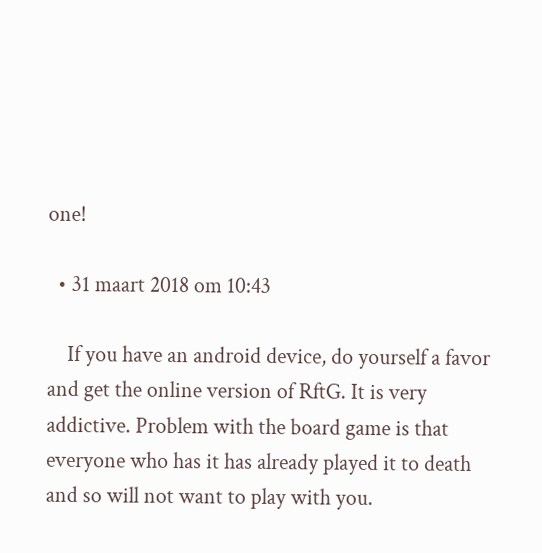one!

  • 31 maart 2018 om 10:43

    If you have an android device, do yourself a favor and get the online version of RftG. It is very addictive. Problem with the board game is that everyone who has it has already played it to death and so will not want to play with you.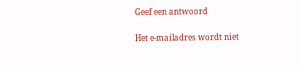Geef een antwoord

Het e-mailadres wordt niet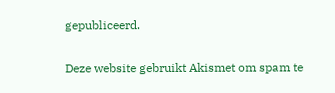gepubliceerd.

Deze website gebruikt Akismet om spam te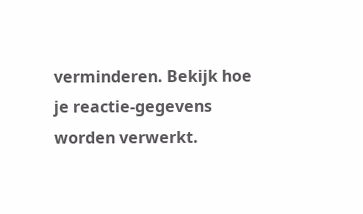verminderen. Bekijk hoe je reactie-gegevens worden verwerkt.